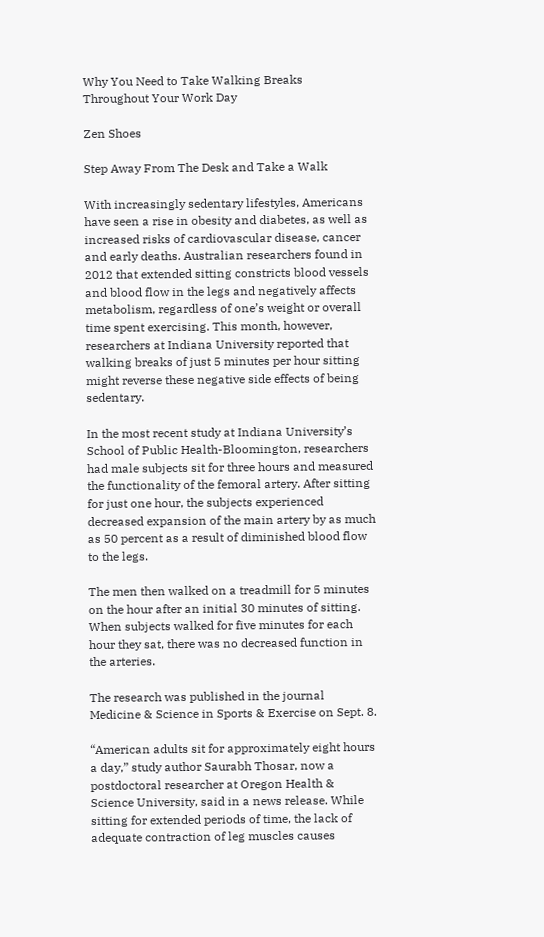Why You Need to Take Walking Breaks Throughout Your Work Day

Zen Shoes

Step Away From The Desk and Take a Walk

With increasingly sedentary lifestyles, Americans have seen a rise in obesity and diabetes, as well as increased risks of cardiovascular disease, cancer and early deaths. Australian researchers found in 2012 that extended sitting constricts blood vessels and blood flow in the legs and negatively affects metabolism, regardless of one’s weight or overall time spent exercising. This month, however, researchers at Indiana University reported that walking breaks of just 5 minutes per hour sitting might reverse these negative side effects of being sedentary.

In the most recent study at Indiana University’s School of Public Health-Bloomington, researchers had male subjects sit for three hours and measured the functionality of the femoral artery. After sitting for just one hour, the subjects experienced decreased expansion of the main artery by as much as 50 percent as a result of diminished blood flow to the legs.

The men then walked on a treadmill for 5 minutes on the hour after an initial 30 minutes of sitting. When subjects walked for five minutes for each hour they sat, there was no decreased function in the arteries.

The research was published in the journal Medicine & Science in Sports & Exercise on Sept. 8.

“American adults sit for approximately eight hours a day,” study author Saurabh Thosar, now a postdoctoral researcher at Oregon Health & Science University, said in a news release. While sitting for extended periods of time, the lack of adequate contraction of leg muscles causes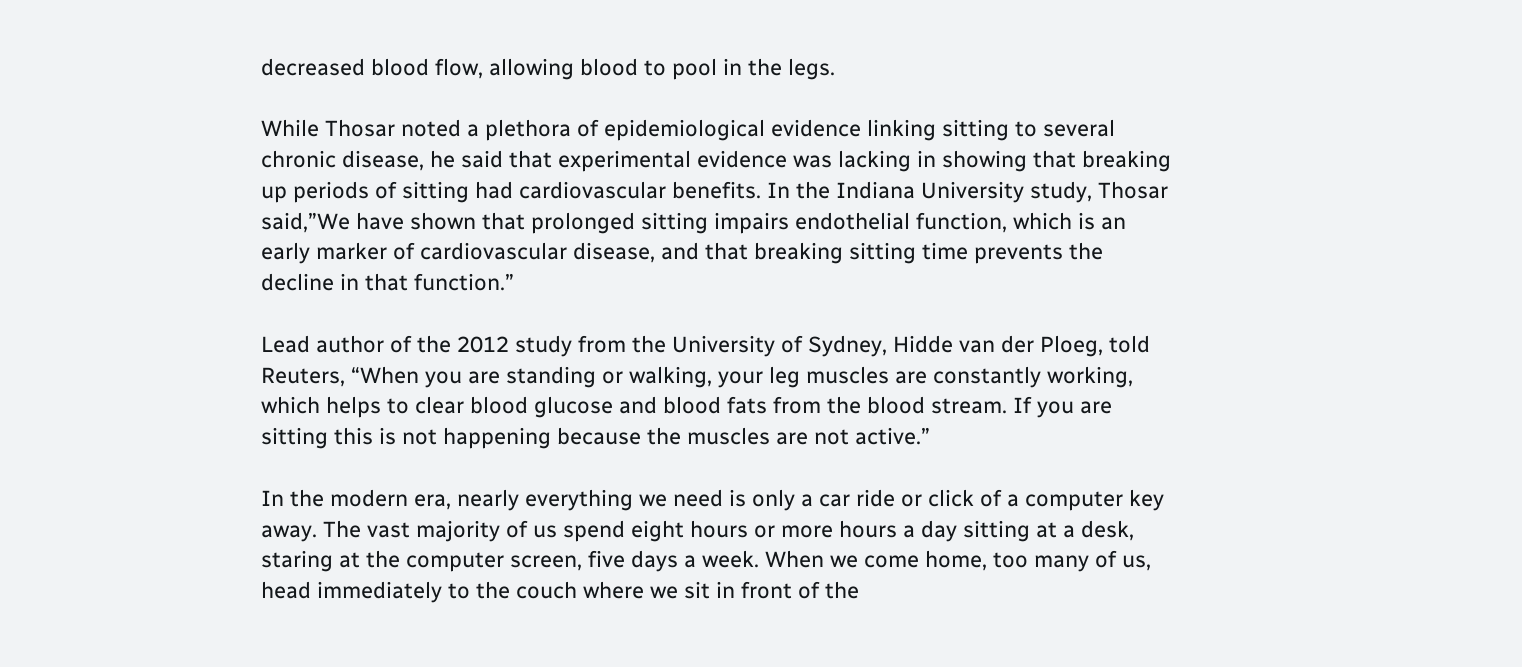decreased blood flow, allowing blood to pool in the legs.

While Thosar noted a plethora of epidemiological evidence linking sitting to several chronic disease, he said that experimental evidence was lacking in showing that breaking up periods of sitting had cardiovascular benefits. In the Indiana University study, Thosar said,”We have shown that prolonged sitting impairs endothelial function, which is an early marker of cardiovascular disease, and that breaking sitting time prevents the decline in that function.”

Lead author of the 2012 study from the University of Sydney, Hidde van der Ploeg, told Reuters, “When you are standing or walking, your leg muscles are constantly working, which helps to clear blood glucose and blood fats from the blood stream. If you are sitting this is not happening because the muscles are not active.”

In the modern era, nearly everything we need is only a car ride or click of a computer key away. The vast majority of us spend eight hours or more hours a day sitting at a desk, staring at the computer screen, five days a week. When we come home, too many of us, head immediately to the couch where we sit in front of the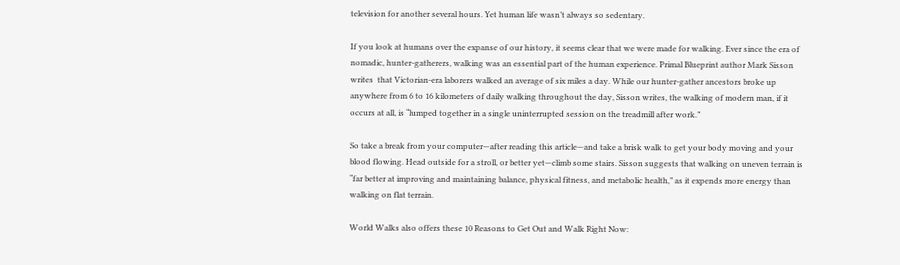television for another several hours. Yet human life wasn’t always so sedentary.

If you look at humans over the expanse of our history, it seems clear that we were made for walking. Ever since the era of nomadic, hunter-gatherers, walking was an essential part of the human experience. Primal Blueprint author Mark Sisson writes  that Victorian-era laborers walked an average of six miles a day. While our hunter-gather ancestors broke up anywhere from 6 to 16 kilometers of daily walking throughout the day, Sisson writes, the walking of modern man, if it occurs at all, is “lumped together in a single uninterrupted session on the treadmill after work.”

So take a break from your computer—after reading this article—and take a brisk walk to get your body moving and your blood flowing. Head outside for a stroll, or better yet—climb some stairs. Sisson suggests that walking on uneven terrain is “far better at improving and maintaining balance, physical fitness, and metabolic health,” as it expends more energy than walking on flat terrain.

World Walks also offers these 10 Reasons to Get Out and Walk Right Now: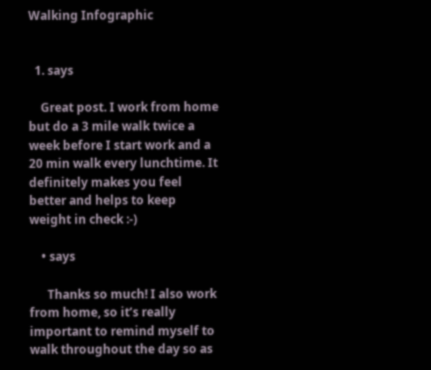Walking Infographic


  1. says

    Great post. I work from home but do a 3 mile walk twice a week before I start work and a 20 min walk every lunchtime. It definitely makes you feel better and helps to keep weight in check :-)

    • says

      Thanks so much! I also work from home, so it’s really important to remind myself to walk throughout the day so as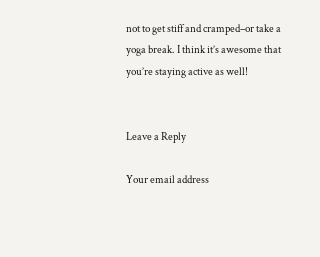not to get stiff and cramped–or take a yoga break. I think it’s awesome that you’re staying active as well!


Leave a Reply

Your email address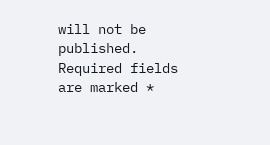will not be published. Required fields are marked *